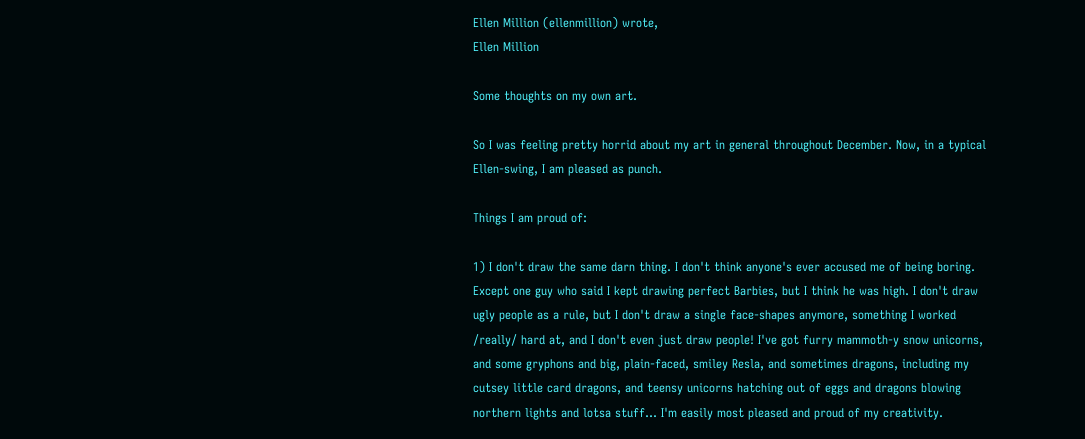Ellen Million (ellenmillion) wrote,
Ellen Million

Some thoughts on my own art.

So I was feeling pretty horrid about my art in general throughout December. Now, in a typical Ellen-swing, I am pleased as punch.

Things I am proud of:

1) I don't draw the same darn thing. I don't think anyone's ever accused me of being boring. Except one guy who said I kept drawing perfect Barbies, but I think he was high. I don't draw ugly people as a rule, but I don't draw a single face-shapes anymore, something I worked /really/ hard at, and I don't even just draw people! I've got furry mammoth-y snow unicorns, and some gryphons and big, plain-faced, smiley Resla, and sometimes dragons, including my cutsey little card dragons, and teensy unicorns hatching out of eggs and dragons blowing northern lights and lotsa stuff... I'm easily most pleased and proud of my creativity.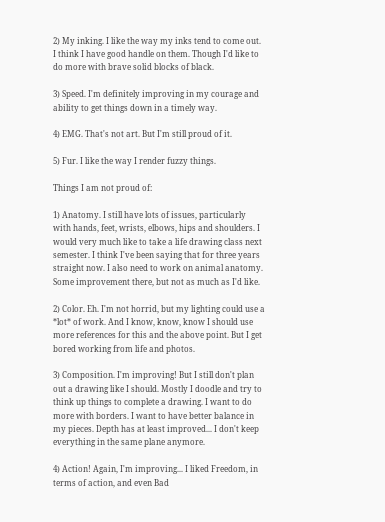2) My inking. I like the way my inks tend to come out. I think I have good handle on them. Though I'd like to do more with brave solid blocks of black.

3) Speed. I'm definitely improving in my courage and ability to get things down in a timely way.

4) EMG. That's not art. But I'm still proud of it.

5) Fur. I like the way I render fuzzy things.

Things I am not proud of:

1) Anatomy. I still have lots of issues, particularly with hands, feet, wrists, elbows, hips and shoulders. I would very much like to take a life drawing class next semester. I think I've been saying that for three years straight now. I also need to work on animal anatomy. Some improvement there, but not as much as I'd like.

2) Color. Eh. I'm not horrid, but my lighting could use a *lot* of work. And I know, know, know I should use more references for this and the above point. But I get bored working from life and photos.

3) Composition. I'm improving! But I still don't plan out a drawing like I should. Mostly I doodle and try to think up things to complete a drawing. I want to do more with borders. I want to have better balance in my pieces. Depth has at least improved... I don't keep everything in the same plane anymore.

4) Action! Again, I'm improving... I liked Freedom, in terms of action, and even Bad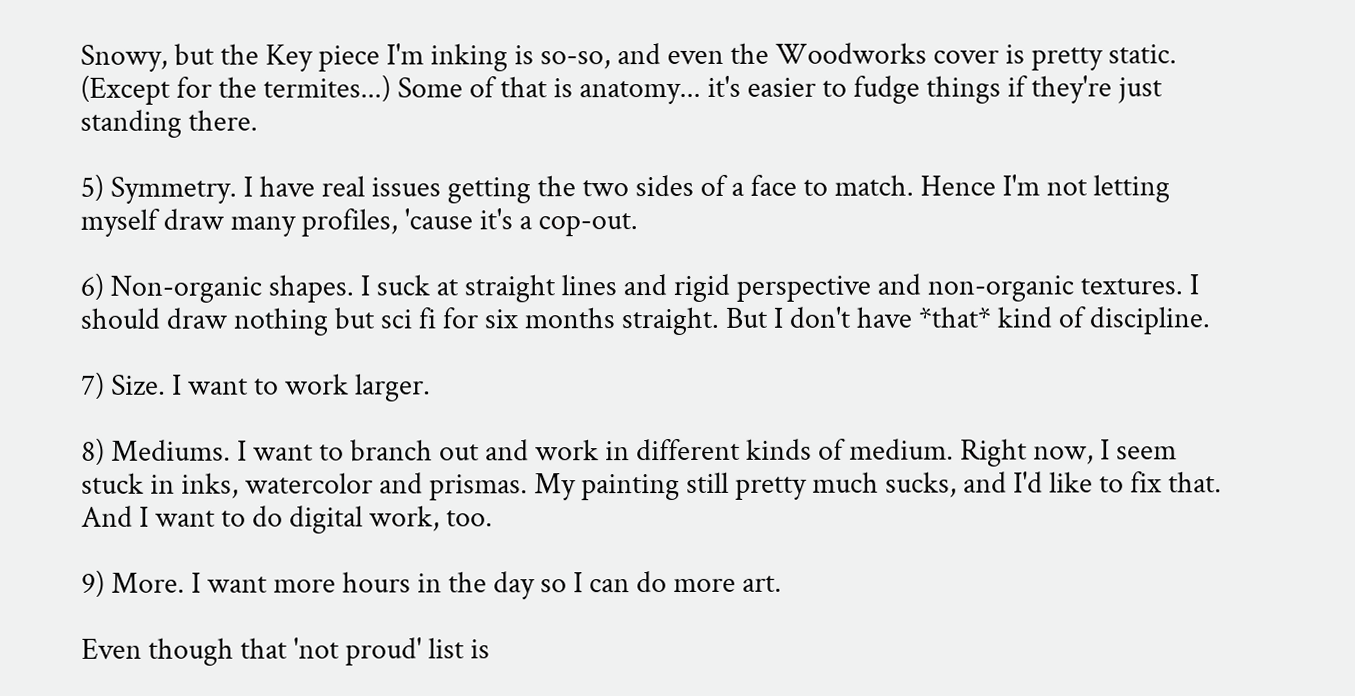Snowy, but the Key piece I'm inking is so-so, and even the Woodworks cover is pretty static. (Except for the termites...) Some of that is anatomy... it's easier to fudge things if they're just standing there.

5) Symmetry. I have real issues getting the two sides of a face to match. Hence I'm not letting myself draw many profiles, 'cause it's a cop-out.

6) Non-organic shapes. I suck at straight lines and rigid perspective and non-organic textures. I should draw nothing but sci fi for six months straight. But I don't have *that* kind of discipline.

7) Size. I want to work larger.

8) Mediums. I want to branch out and work in different kinds of medium. Right now, I seem stuck in inks, watercolor and prismas. My painting still pretty much sucks, and I'd like to fix that. And I want to do digital work, too.

9) More. I want more hours in the day so I can do more art.

Even though that 'not proud' list is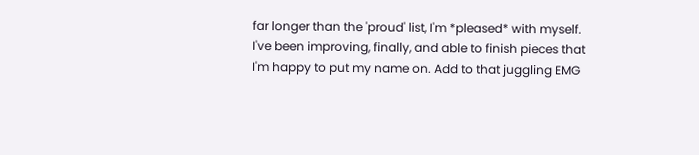far longer than the 'proud' list, I'm *pleased* with myself. I've been improving, finally, and able to finish pieces that I'm happy to put my name on. Add to that juggling EMG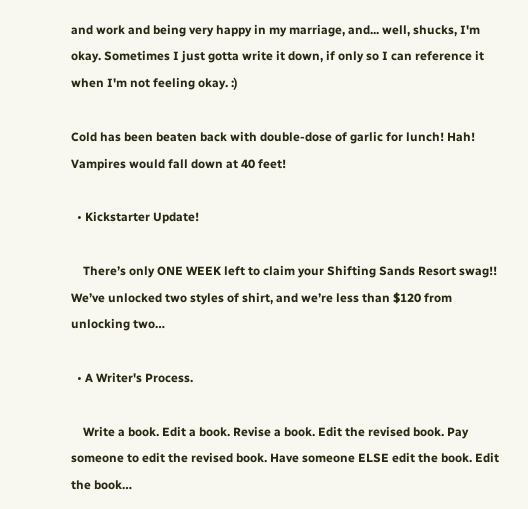and work and being very happy in my marriage, and... well, shucks, I'm okay. Sometimes I just gotta write it down, if only so I can reference it when I'm not feeling okay. :)

Cold has been beaten back with double-dose of garlic for lunch! Hah! Vampires would fall down at 40 feet!

  • Kickstarter Update!

    There’s only ONE WEEK left to claim your Shifting Sands Resort swag!! We’ve unlocked two styles of shirt, and we’re less than $120 from unlocking two…

  • A Writer's Process.

    Write a book. Edit a book. Revise a book. Edit the revised book. Pay someone to edit the revised book. Have someone ELSE edit the book. Edit the book…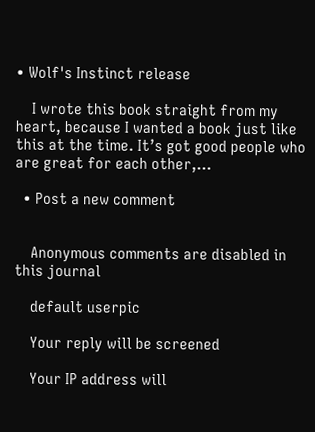• Wolf's Instinct release

    I wrote this book straight from my heart, because I wanted a book just like this at the time. It’s got good people who are great for each other,…

  • Post a new comment


    Anonymous comments are disabled in this journal

    default userpic

    Your reply will be screened

    Your IP address will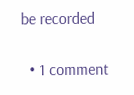be recorded

  • 1 comment